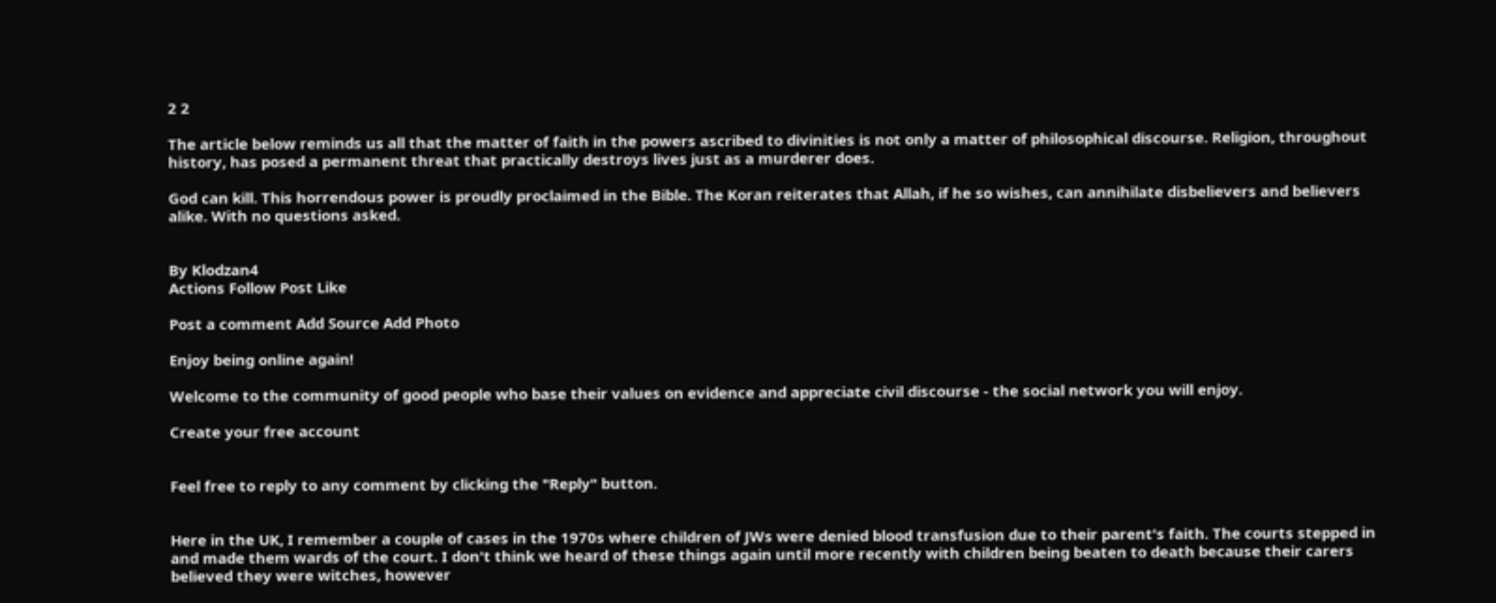2 2

The article below reminds us all that the matter of faith in the powers ascribed to divinities is not only a matter of philosophical discourse. Religion, throughout history, has posed a permanent threat that practically destroys lives just as a murderer does.

God can kill. This horrendous power is proudly proclaimed in the Bible. The Koran reiterates that Allah, if he so wishes, can annihilate disbelievers and believers alike. With no questions asked.


By Klodzan4
Actions Follow Post Like

Post a comment Add Source Add Photo

Enjoy being online again!

Welcome to the community of good people who base their values on evidence and appreciate civil discourse - the social network you will enjoy.

Create your free account


Feel free to reply to any comment by clicking the "Reply" button.


Here in the UK, I remember a couple of cases in the 1970s where children of JWs were denied blood transfusion due to their parent's faith. The courts stepped in and made them wards of the court. I don't think we heard of these things again until more recently with children being beaten to death because their carers believed they were witches, however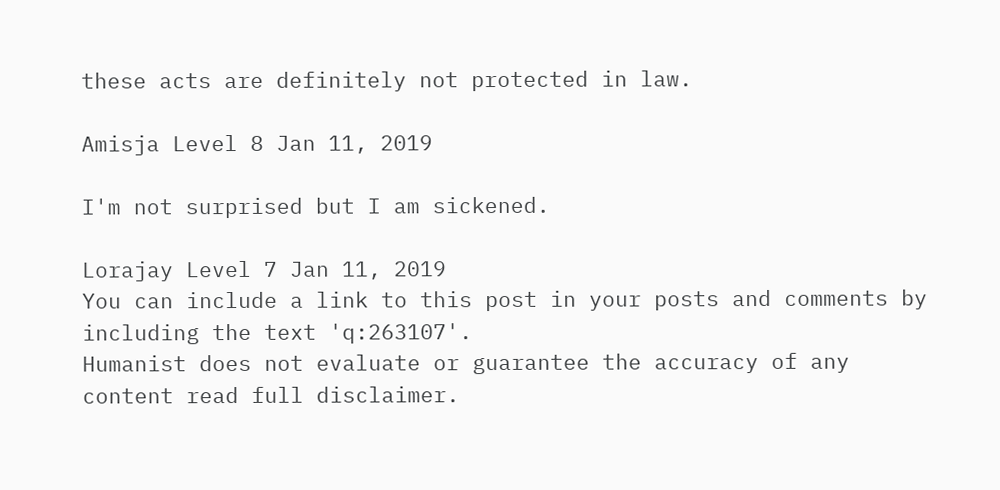these acts are definitely not protected in law.

Amisja Level 8 Jan 11, 2019

I'm not surprised but I am sickened.

Lorajay Level 7 Jan 11, 2019
You can include a link to this post in your posts and comments by including the text 'q:263107'.
Humanist does not evaluate or guarantee the accuracy of any content read full disclaimer.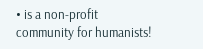• is a non-profit community for humanists!